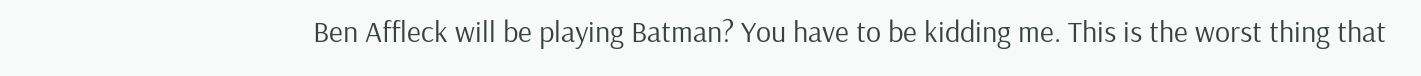Ben Affleck will be playing Batman? You have to be kidding me. This is the worst thing that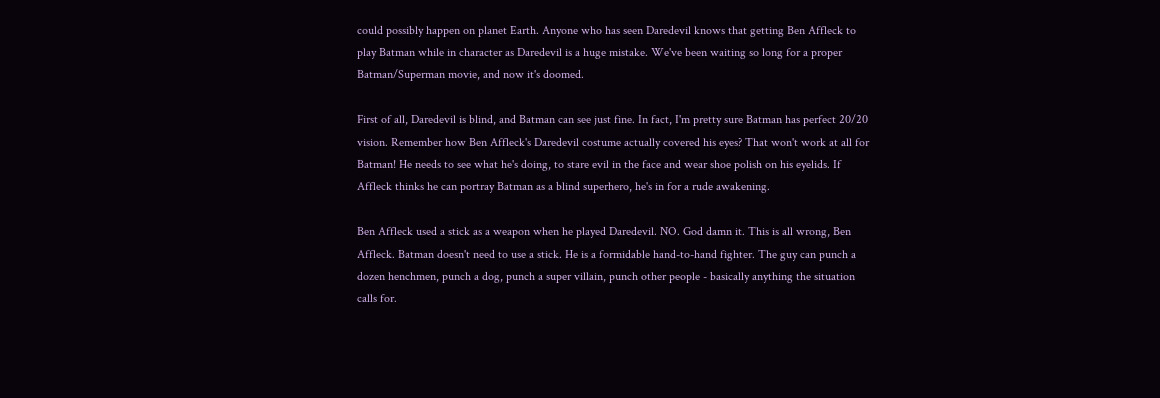could possibly happen on planet Earth. Anyone who has seen Daredevil knows that getting Ben Affleck to play Batman while in character as Daredevil is a huge mistake. We've been waiting so long for a proper Batman/Superman movie, and now it's doomed.

First of all, Daredevil is blind, and Batman can see just fine. In fact, I'm pretty sure Batman has perfect 20/20 vision. Remember how Ben Affleck's Daredevil costume actually covered his eyes? That won't work at all for Batman! He needs to see what he's doing, to stare evil in the face and wear shoe polish on his eyelids. If Affleck thinks he can portray Batman as a blind superhero, he's in for a rude awakening.

Ben Affleck used a stick as a weapon when he played Daredevil. NO. God damn it. This is all wrong, Ben Affleck. Batman doesn't need to use a stick. He is a formidable hand-to-hand fighter. The guy can punch a dozen henchmen, punch a dog, punch a super villain, punch other people - basically anything the situation calls for.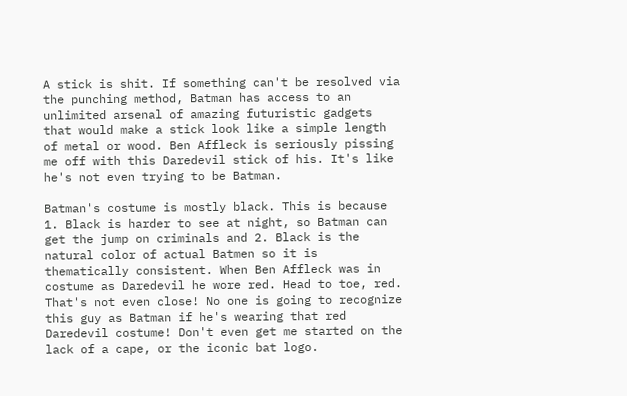A stick is shit. If something can't be resolved via the punching method, Batman has access to an unlimited arsenal of amazing futuristic gadgets that would make a stick look like a simple length of metal or wood. Ben Affleck is seriously pissing me off with this Daredevil stick of his. It's like he's not even trying to be Batman.

Batman's costume is mostly black. This is because 1. Black is harder to see at night, so Batman can get the jump on criminals and 2. Black is the natural color of actual Batmen so it is thematically consistent. When Ben Affleck was in costume as Daredevil he wore red. Head to toe, red. That's not even close! No one is going to recognize this guy as Batman if he's wearing that red Daredevil costume! Don't even get me started on the lack of a cape, or the iconic bat logo.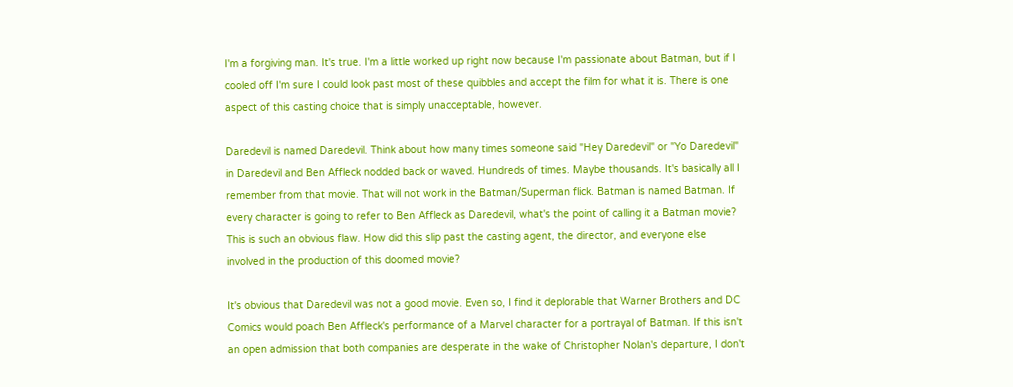I'm a forgiving man. It's true. I'm a little worked up right now because I'm passionate about Batman, but if I cooled off I'm sure I could look past most of these quibbles and accept the film for what it is. There is one aspect of this casting choice that is simply unacceptable, however.

Daredevil is named Daredevil. Think about how many times someone said "Hey Daredevil" or "Yo Daredevil" in Daredevil and Ben Affleck nodded back or waved. Hundreds of times. Maybe thousands. It's basically all I remember from that movie. That will not work in the Batman/Superman flick. Batman is named Batman. If every character is going to refer to Ben Affleck as Daredevil, what's the point of calling it a Batman movie? This is such an obvious flaw. How did this slip past the casting agent, the director, and everyone else involved in the production of this doomed movie?

It's obvious that Daredevil was not a good movie. Even so, I find it deplorable that Warner Brothers and DC Comics would poach Ben Affleck's performance of a Marvel character for a portrayal of Batman. If this isn't an open admission that both companies are desperate in the wake of Christopher Nolan's departure, I don't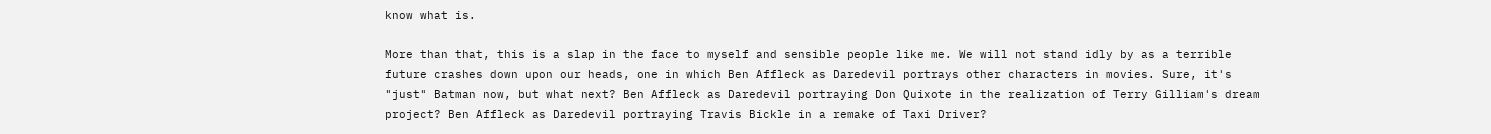know what is.

More than that, this is a slap in the face to myself and sensible people like me. We will not stand idly by as a terrible future crashes down upon our heads, one in which Ben Affleck as Daredevil portrays other characters in movies. Sure, it's "just" Batman now, but what next? Ben Affleck as Daredevil portraying Don Quixote in the realization of Terry Gilliam's dream project? Ben Affleck as Daredevil portraying Travis Bickle in a remake of Taxi Driver?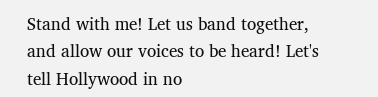Stand with me! Let us band together, and allow our voices to be heard! Let's tell Hollywood in no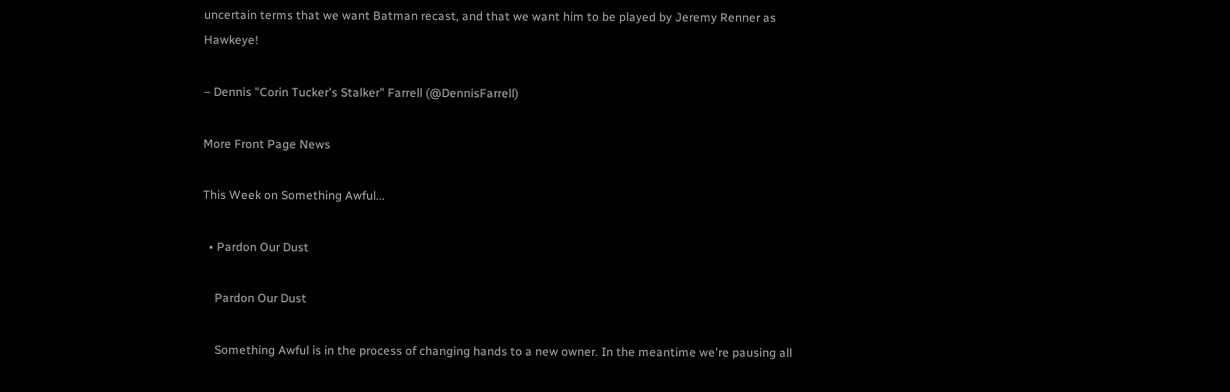uncertain terms that we want Batman recast, and that we want him to be played by Jeremy Renner as Hawkeye!

– Dennis "Corin Tucker's Stalker" Farrell (@DennisFarrell)

More Front Page News

This Week on Something Awful...

  • Pardon Our Dust

    Pardon Our Dust

    Something Awful is in the process of changing hands to a new owner. In the meantime we're pausing all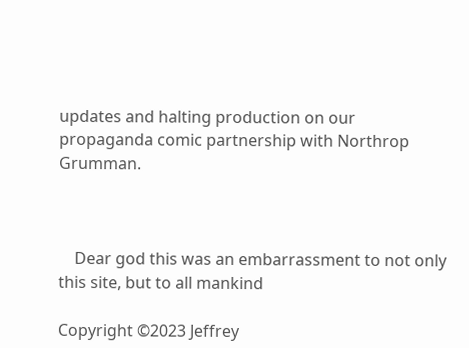updates and halting production on our propaganda comic partnership with Northrop Grumman.



    Dear god this was an embarrassment to not only this site, but to all mankind

Copyright ©2023 Jeffrey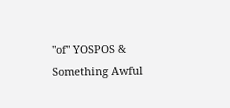"of" YOSPOS & Something Awful